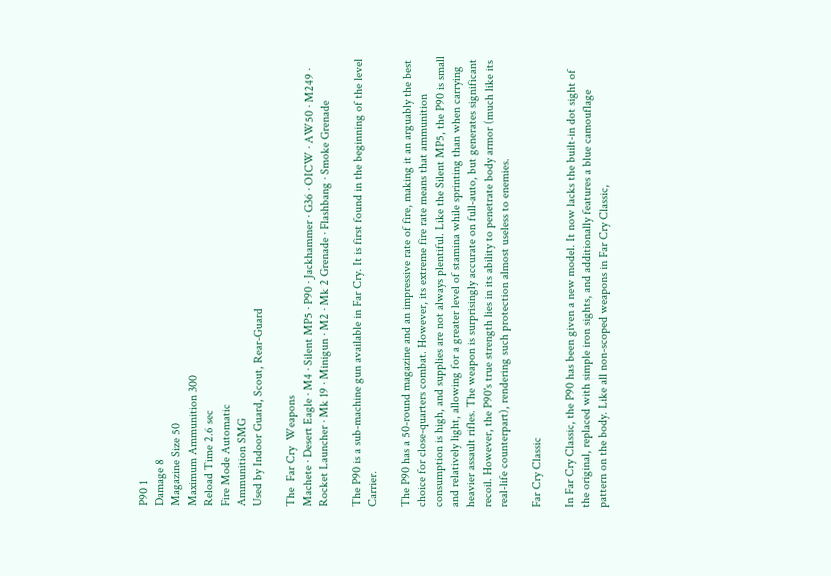P90 1
Damage 8
Magazine Size 50
Maximum Ammunition 300
Reload Time 2.6 sec
Fire Mode Automatic
Ammunition SMG
Used by Indoor Guard, Scout, Rear-Guard

The  Far Cry  Weapons
Machete · Desert Eagle · M4 · Silent MP5 · P90 · Jackhammer · G36 · OICW · AW50 · M249 · Rocket Launcher · Mk 19 · Minigun · M2 · Mk 2 Grenade · Flashbang · Smoke Grenade

The P90 is a sub-machine gun available in Far Cry. It is first found in the beginning of the level Carrier.

The P90 has a 50-round magazine and an impressive rate of fire, making it an arguably the best choice for close-quarters combat. However, its extreme fire rate means that ammunition consumption is high, and supplies are not always plentiful. Like the Silent MP5, the P90 is small and relatively light, allowing for a greater level of stamina while sprinting than when carrying heavier assault rifles. The weapon is surprisingly accurate on full-auto, but generates significant recoil. However, the P90's true strength lies in its ability to penetrate body armor (much like its real-life counterpart), rendering such protection almost useless to enemies.

Far Cry Classic

In Far Cry Classic, the P90 has been given a new model. It now lacks the built-in dot sight of the original, replaced with simple iron sights, and additionally features a blue camouflage pattern on the body. Like all non-scoped weapons in Far Cry Classic,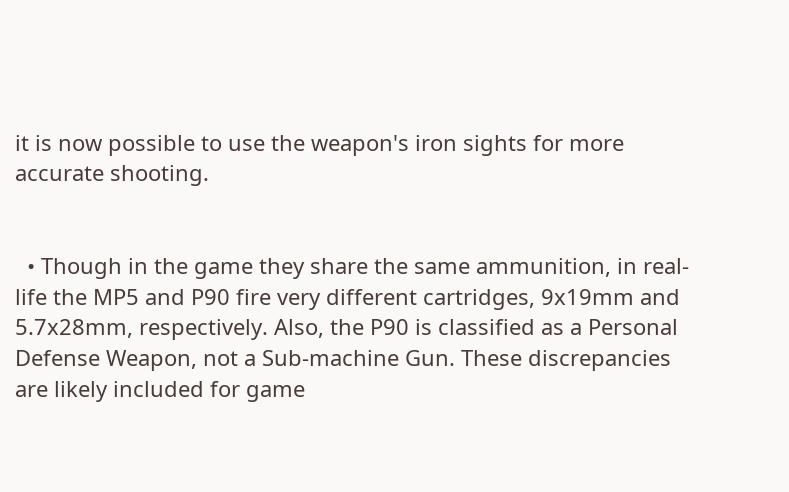it is now possible to use the weapon's iron sights for more accurate shooting.


  • Though in the game they share the same ammunition, in real-life the MP5 and P90 fire very different cartridges, 9x19mm and 5.7x28mm, respectively. Also, the P90 is classified as a Personal Defense Weapon, not a Sub-machine Gun. These discrepancies are likely included for game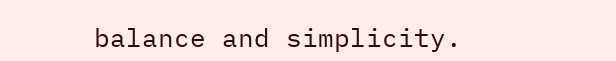balance and simplicity.